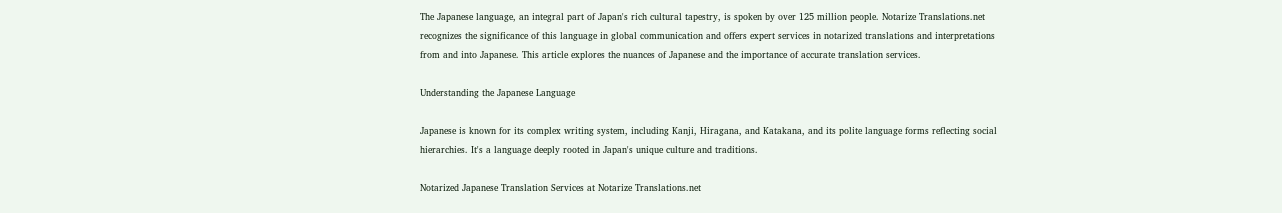The Japanese language, an integral part of Japan's rich cultural tapestry, is spoken by over 125 million people. Notarize Translations.net recognizes the significance of this language in global communication and offers expert services in notarized translations and interpretations from and into Japanese. This article explores the nuances of Japanese and the importance of accurate translation services.

Understanding the Japanese Language

Japanese is known for its complex writing system, including Kanji, Hiragana, and Katakana, and its polite language forms reflecting social hierarchies. It's a language deeply rooted in Japan's unique culture and traditions.

Notarized Japanese Translation Services at Notarize Translations.net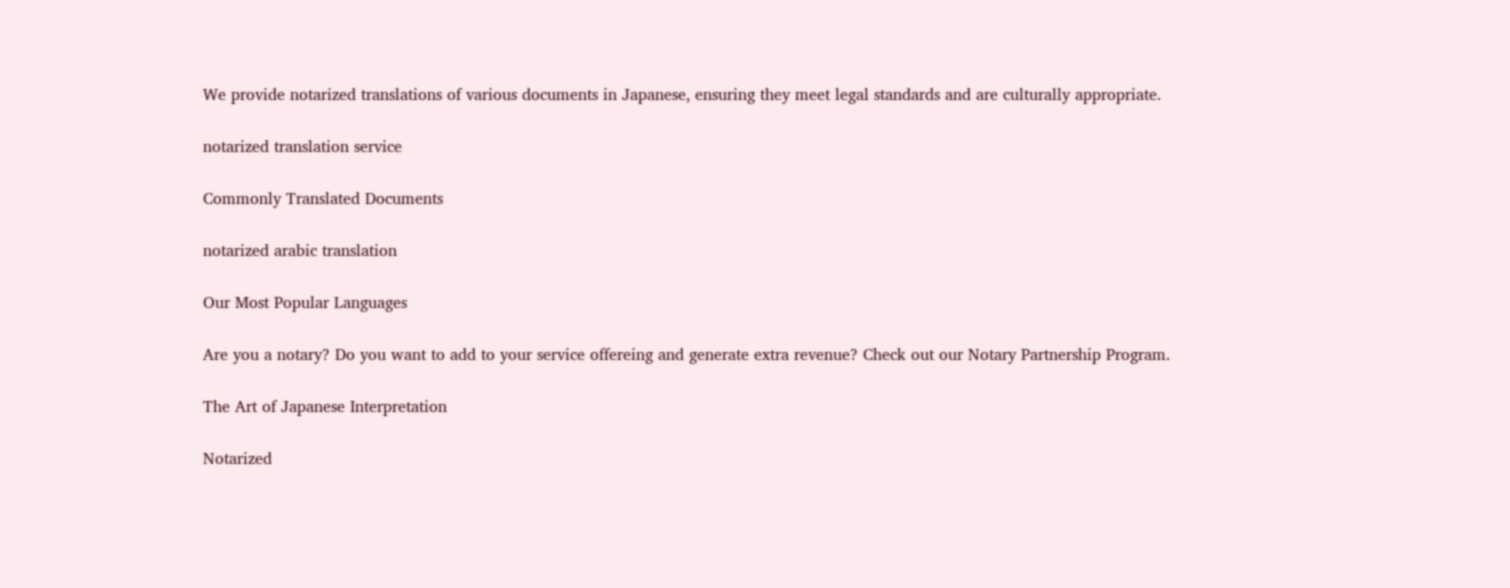We provide notarized translations of various documents in Japanese, ensuring they meet legal standards and are culturally appropriate.

notarized translation service

Commonly Translated Documents

notarized arabic translation

Our Most Popular Languages

Are you a notary? Do you want to add to your service offereing and generate extra revenue? Check out our Notary Partnership Program.

The Art of Japanese Interpretation

Notarized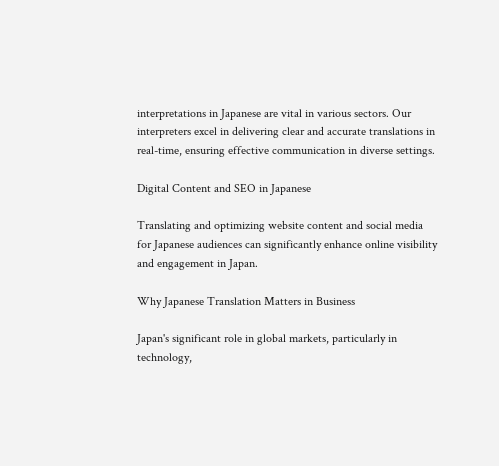interpretations in Japanese are vital in various sectors. Our interpreters excel in delivering clear and accurate translations in real-time, ensuring effective communication in diverse settings.

Digital Content and SEO in Japanese

Translating and optimizing website content and social media for Japanese audiences can significantly enhance online visibility and engagement in Japan.

Why Japanese Translation Matters in Business

Japan's significant role in global markets, particularly in technology,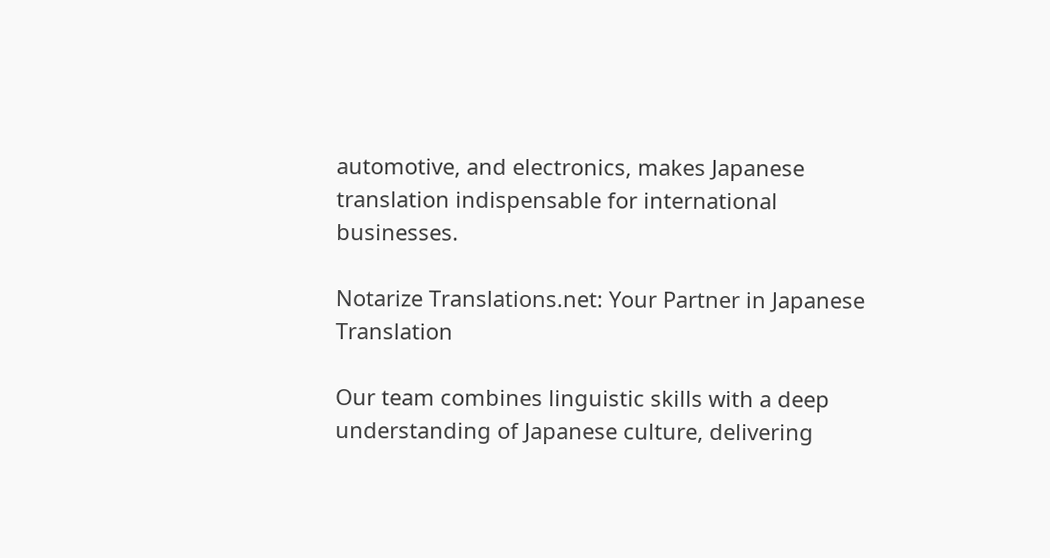automotive, and electronics, makes Japanese translation indispensable for international businesses.

Notarize Translations.net: Your Partner in Japanese Translation

Our team combines linguistic skills with a deep understanding of Japanese culture, delivering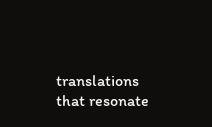translations that resonate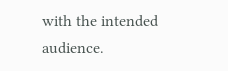with the intended audience.